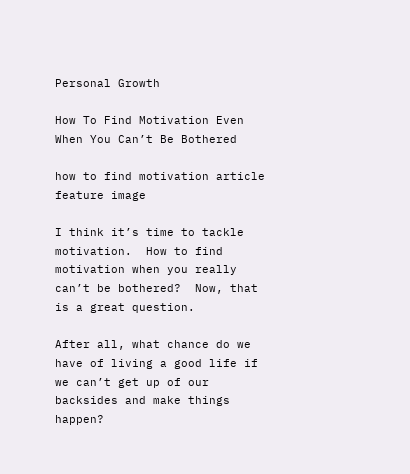Personal Growth

How To Find Motivation Even When You Can’t Be Bothered

how to find motivation article feature image

I think it’s time to tackle motivation.  How to find motivation when you really can’t be bothered?  Now, that is a great question.

After all, what chance do we have of living a good life if we can’t get up of our backsides and make things happen?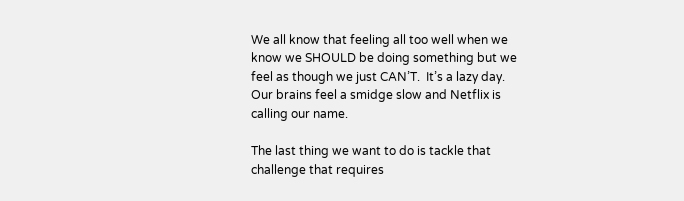We all know that feeling all too well when we know we SHOULD be doing something but we feel as though we just CAN’T.  It’s a lazy day.  Our brains feel a smidge slow and Netflix is calling our name.

The last thing we want to do is tackle that challenge that requires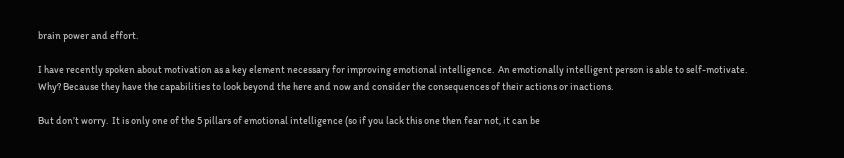brain power and effort.

I have recently spoken about motivation as a key element necessary for improving emotional intelligence.  An emotionally intelligent person is able to self-motivate. Why? Because they have the capabilities to look beyond the here and now and consider the consequences of their actions or inactions.

But don’t worry.  It is only one of the 5 pillars of emotional intelligence (so if you lack this one then fear not, it can be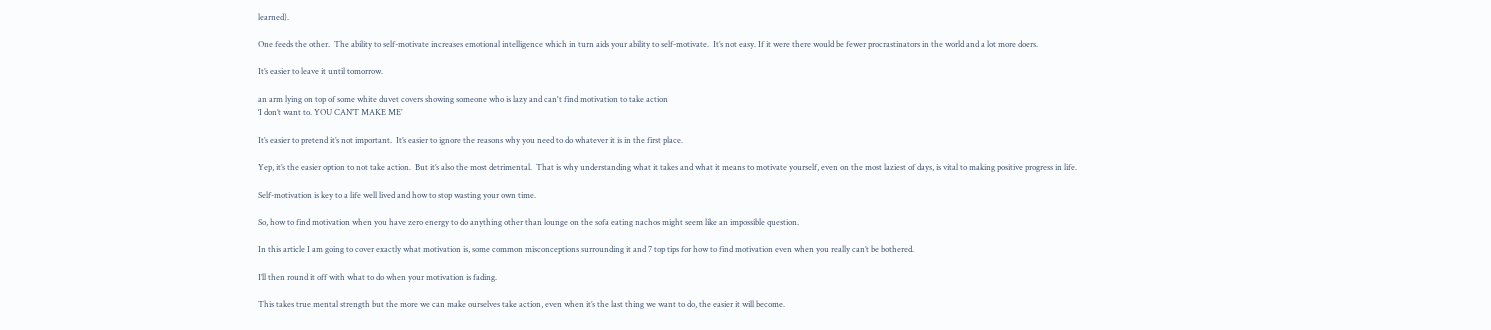learned).

One feeds the other.  The ability to self-motivate increases emotional intelligence which in turn aids your ability to self-motivate.  It’s not easy. If it were there would be fewer procrastinators in the world and a lot more doers.

It’s easier to leave it until tomorrow.

an arm lying on top of some white duvet covers showing someone who is lazy and can't find motivation to take action
‘I don’t want to. YOU CAN’T MAKE ME’

It’s easier to pretend it’s not important.  It’s easier to ignore the reasons why you need to do whatever it is in the first place.

Yep, it’s the easier option to not take action.  But it’s also the most detrimental.  That is why understanding what it takes and what it means to motivate yourself, even on the most laziest of days, is vital to making positive progress in life.

Self-motivation is key to a life well lived and how to stop wasting your own time.

So, how to find motivation when you have zero energy to do anything other than lounge on the sofa eating nachos might seem like an impossible question.

In this article I am going to cover exactly what motivation is, some common misconceptions surrounding it and 7 top tips for how to find motivation even when you really can’t be bothered.

I’ll then round it off with what to do when your motivation is fading.

This takes true mental strength but the more we can make ourselves take action, even when it’s the last thing we want to do, the easier it will become.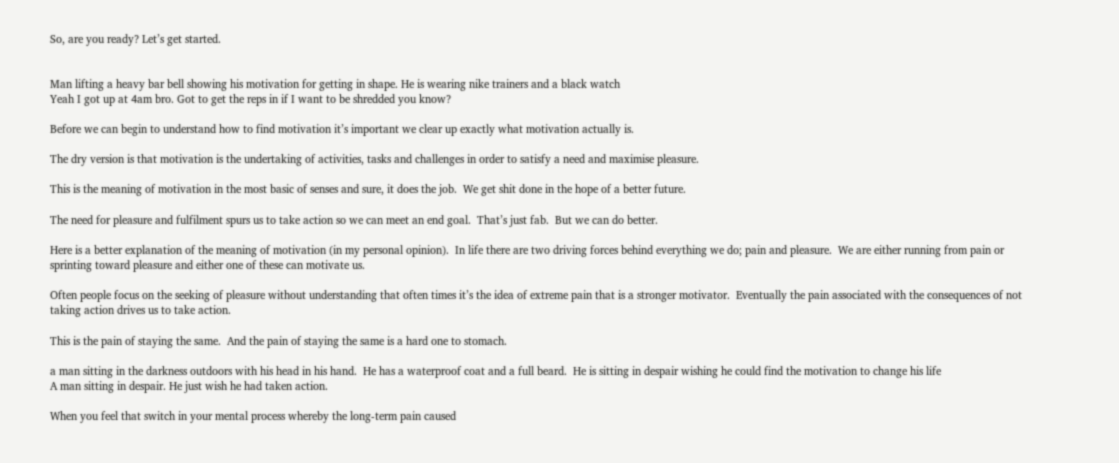So, are you ready? Let’s get started.


Man lifting a heavy bar bell showing his motivation for getting in shape. He is wearing nike trainers and a black watch
Yeah I got up at 4am bro. Got to get the reps in if I want to be shredded you know?

Before we can begin to understand how to find motivation it’s important we clear up exactly what motivation actually is.

The dry version is that motivation is the undertaking of activities, tasks and challenges in order to satisfy a need and maximise pleasure.

This is the meaning of motivation in the most basic of senses and sure, it does the job.  We get shit done in the hope of a better future.

The need for pleasure and fulfilment spurs us to take action so we can meet an end goal.  That’s just fab.  But we can do better.

Here is a better explanation of the meaning of motivation (in my personal opinion).  In life there are two driving forces behind everything we do; pain and pleasure.  We are either running from pain or sprinting toward pleasure and either one of these can motivate us.

Often people focus on the seeking of pleasure without understanding that often times it’s the idea of extreme pain that is a stronger motivator.  Eventually the pain associated with the consequences of not taking action drives us to take action.

This is the pain of staying the same.  And the pain of staying the same is a hard one to stomach.

a man sitting in the darkness outdoors with his head in his hand.  He has a waterproof coat and a full beard.  He is sitting in despair wishing he could find the motivation to change his life
A man sitting in despair. He just wish he had taken action.

When you feel that switch in your mental process whereby the long-term pain caused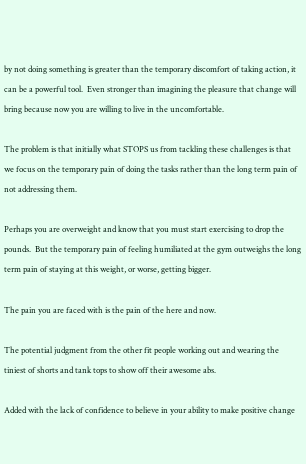by not doing something is greater than the temporary discomfort of taking action, it can be a powerful tool.  Even stronger than imagining the pleasure that change will bring because now you are willing to live in the uncomfortable.

The problem is that initially what STOPS us from tackling these challenges is that we focus on the temporary pain of doing the tasks rather than the long term pain of not addressing them.

Perhaps you are overweight and know that you must start exercising to drop the pounds.  But the temporary pain of feeling humiliated at the gym outweighs the long term pain of staying at this weight, or worse, getting bigger.

The pain you are faced with is the pain of the here and now.

The potential judgment from the other fit people working out and wearing the tiniest of shorts and tank tops to show off their awesome abs.

Added with the lack of confidence to believe in your ability to make positive change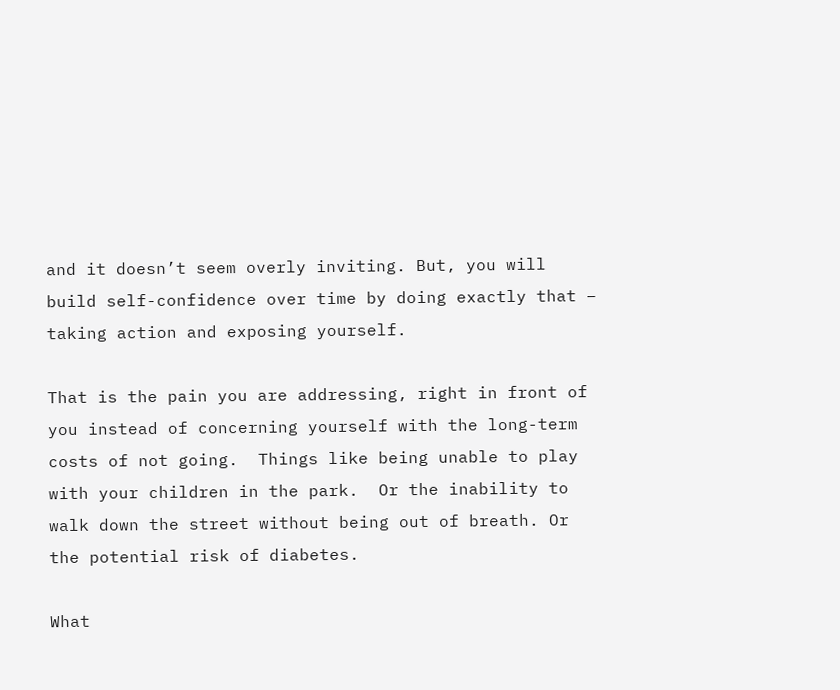and it doesn’t seem overly inviting. But, you will build self-confidence over time by doing exactly that – taking action and exposing yourself.

That is the pain you are addressing, right in front of you instead of concerning yourself with the long-term costs of not going.  Things like being unable to play with your children in the park.  Or the inability to walk down the street without being out of breath. Or the potential risk of diabetes.

What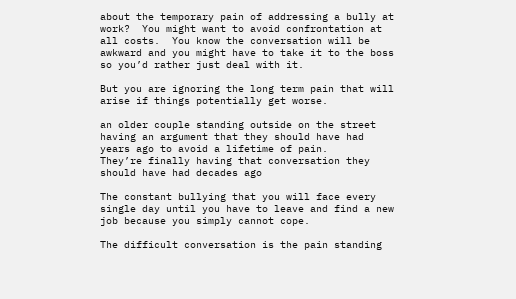about the temporary pain of addressing a bully at work?  You might want to avoid confrontation at all costs.  You know the conversation will be awkward and you might have to take it to the boss so you’d rather just deal with it.

But you are ignoring the long term pain that will arise if things potentially get worse.

an older couple standing outside on the street having an argument that they should have had years ago to avoid a lifetime of pain.
They’re finally having that conversation they should have had decades ago

The constant bullying that you will face every single day until you have to leave and find a new job because you simply cannot cope.

The difficult conversation is the pain standing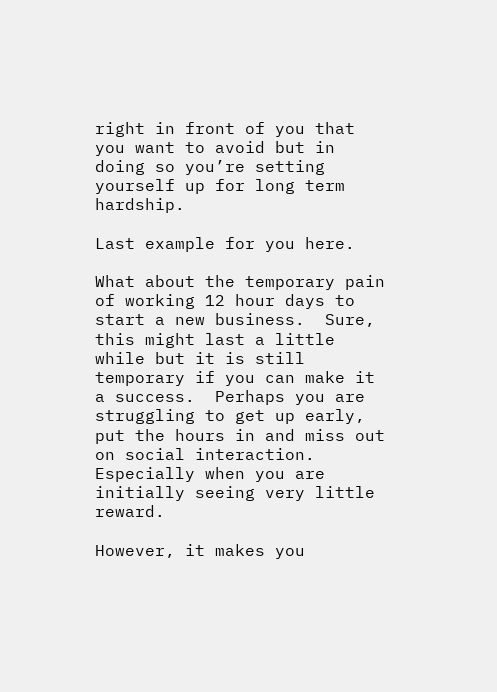right in front of you that you want to avoid but in doing so you’re setting yourself up for long term hardship.

Last example for you here.

What about the temporary pain of working 12 hour days to start a new business.  Sure, this might last a little while but it is still temporary if you can make it a success.  Perhaps you are struggling to get up early, put the hours in and miss out on social interaction.  Especially when you are initially seeing very little reward.

However, it makes you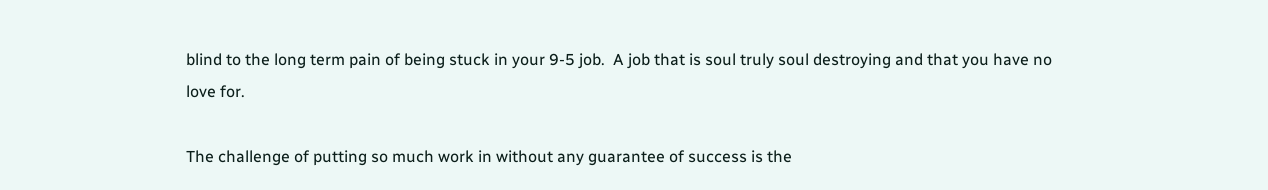blind to the long term pain of being stuck in your 9-5 job.  A job that is soul truly soul destroying and that you have no love for.

The challenge of putting so much work in without any guarantee of success is the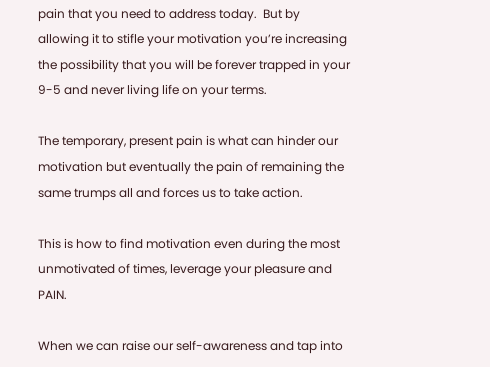pain that you need to address today.  But by allowing it to stifle your motivation you’re increasing the possibility that you will be forever trapped in your 9-5 and never living life on your terms.

The temporary, present pain is what can hinder our motivation but eventually the pain of remaining the same trumps all and forces us to take action.

This is how to find motivation even during the most unmotivated of times, leverage your pleasure and PAIN.

When we can raise our self-awareness and tap into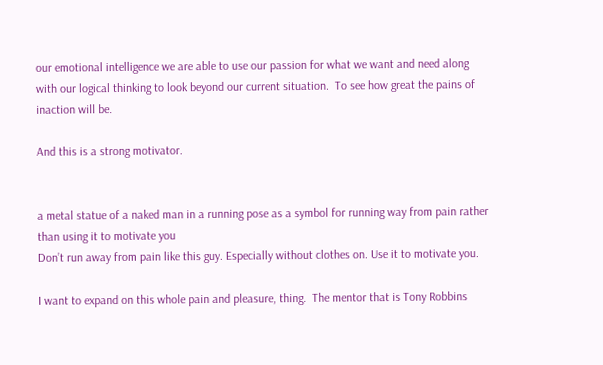our emotional intelligence we are able to use our passion for what we want and need along with our logical thinking to look beyond our current situation.  To see how great the pains of inaction will be.

And this is a strong motivator.


a metal statue of a naked man in a running pose as a symbol for running way from pain rather than using it to motivate you
Don’t run away from pain like this guy. Especially without clothes on. Use it to motivate you.

I want to expand on this whole pain and pleasure, thing.  The mentor that is Tony Robbins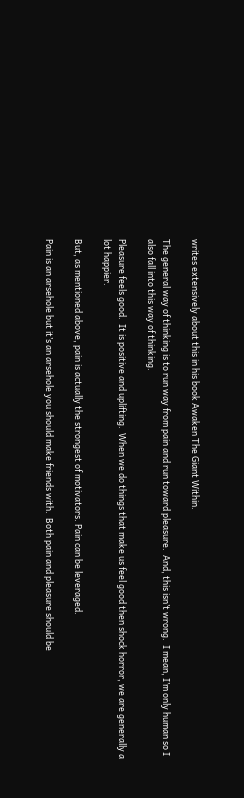writes extensively about this in his book Awaken The Giant Within.

The general way of thinking is to run way from pain and run toward pleasure.  And, this isn’t wrong.  I mean, I’m only human so I also fall into this way of thinking.

Pleasure feels good.  It is positive and uplifting.  When we do things that make us feel good then shock horror, we are generally a lot happier.

But, as mentioned above, pain is actually the strongest of motivators. Pain can be leveraged.

Pain is an arsehole but it’s an arsehole you should make friends with.  Both pain and pleasure should be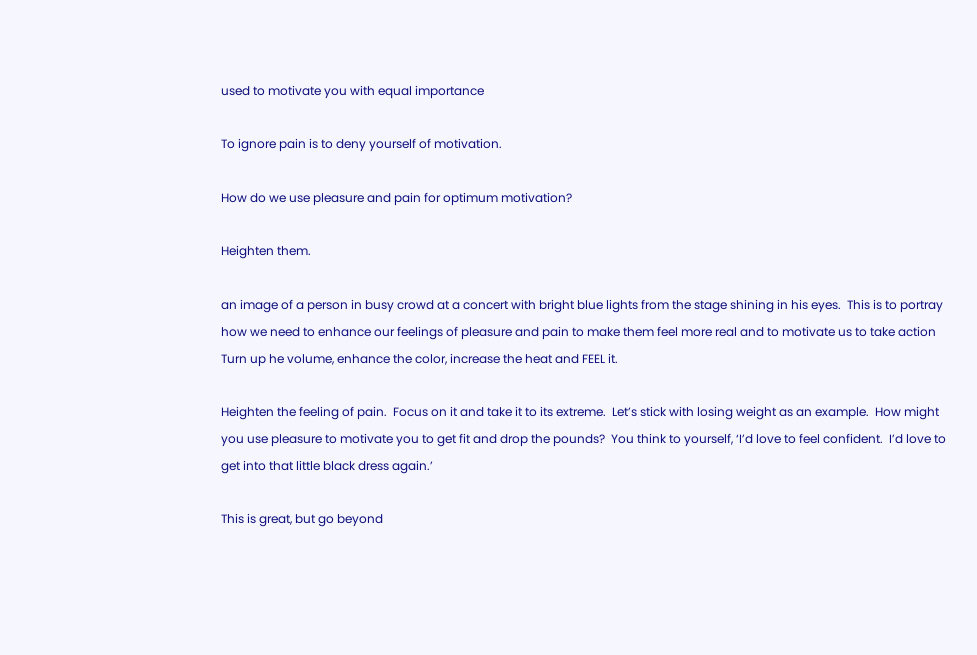used to motivate you with equal importance

To ignore pain is to deny yourself of motivation.

How do we use pleasure and pain for optimum motivation?

Heighten them.

an image of a person in busy crowd at a concert with bright blue lights from the stage shining in his eyes.  This is to portray how we need to enhance our feelings of pleasure and pain to make them feel more real and to motivate us to take action
Turn up he volume, enhance the color, increase the heat and FEEL it.

Heighten the feeling of pain.  Focus on it and take it to its extreme.  Let’s stick with losing weight as an example.  How might you use pleasure to motivate you to get fit and drop the pounds?  You think to yourself, ‘I’d love to feel confident.  I’d love to get into that little black dress again.’

This is great, but go beyond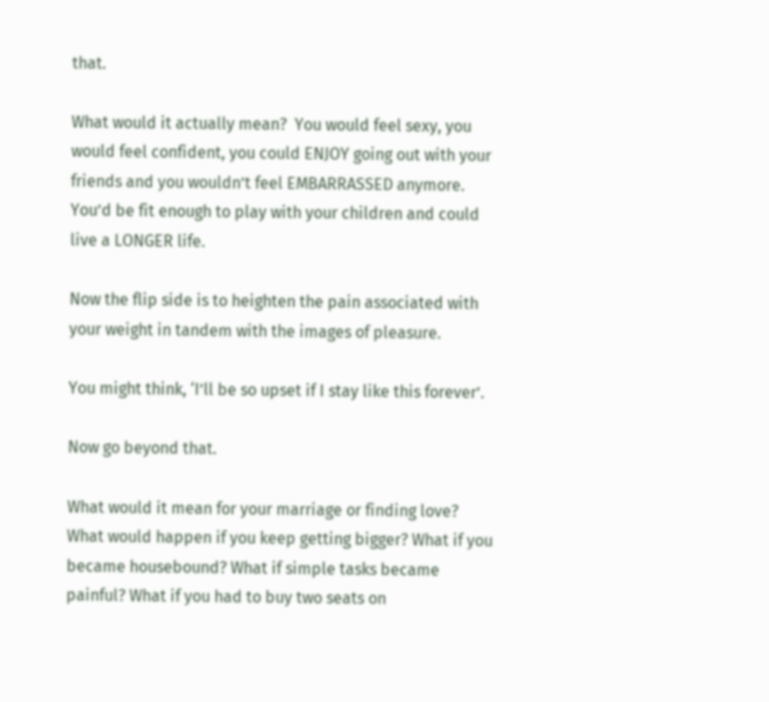that.

What would it actually mean?  You would feel sexy, you would feel confident, you could ENJOY going out with your friends and you wouldn’t feel EMBARRASSED anymore. You’d be fit enough to play with your children and could live a LONGER life.

Now the flip side is to heighten the pain associated with your weight in tandem with the images of pleasure.

You might think, ‘I’ll be so upset if I stay like this forever’.

Now go beyond that.

What would it mean for your marriage or finding love? What would happen if you keep getting bigger? What if you became housebound? What if simple tasks became painful? What if you had to buy two seats on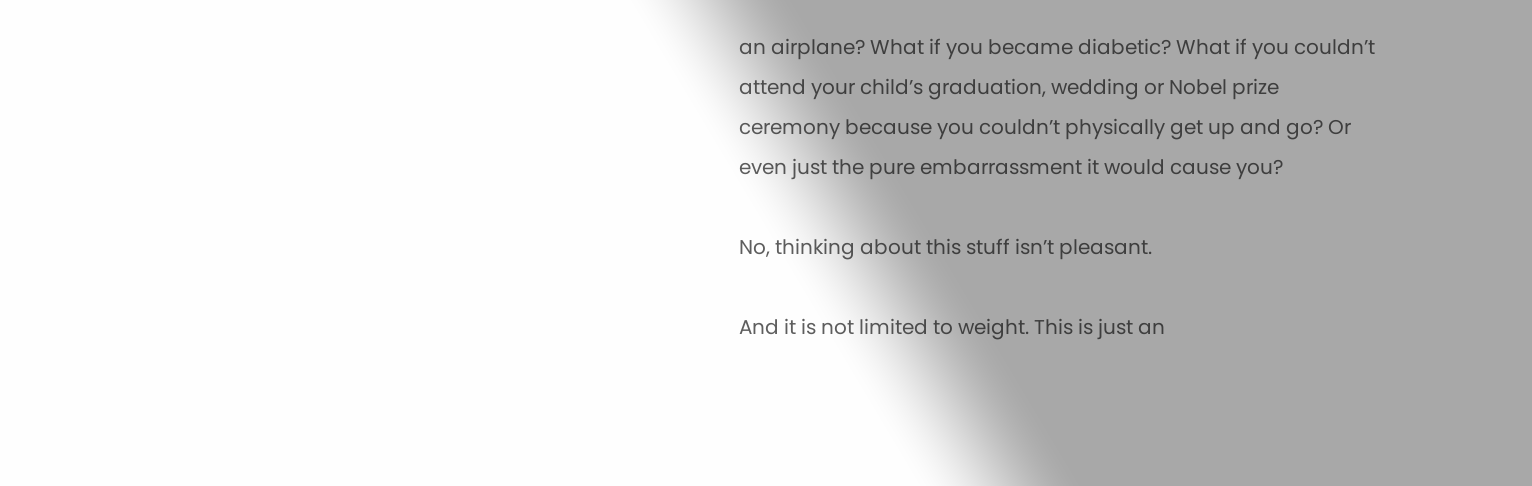an airplane? What if you became diabetic? What if you couldn’t attend your child’s graduation, wedding or Nobel prize ceremony because you couldn’t physically get up and go? Or even just the pure embarrassment it would cause you?

No, thinking about this stuff isn’t pleasant.

And it is not limited to weight. This is just an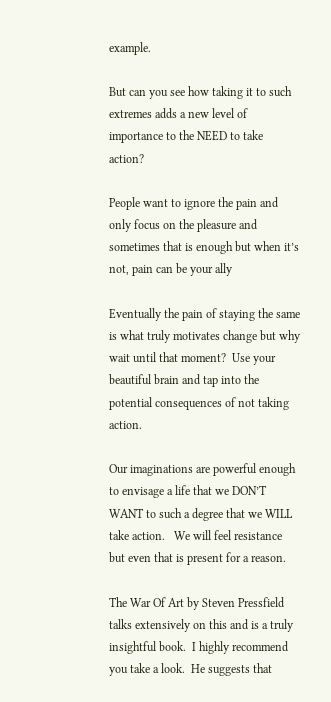example.

But can you see how taking it to such extremes adds a new level of importance to the NEED to take action?

People want to ignore the pain and only focus on the pleasure and sometimes that is enough but when it’s not, pain can be your ally

Eventually the pain of staying the same is what truly motivates change but why wait until that moment?  Use your beautiful brain and tap into the potential consequences of not taking action.

Our imaginations are powerful enough to envisage a life that we DON’T WANT to such a degree that we WILL take action.   We will feel resistance but even that is present for a reason.

The War Of Art by Steven Pressfield talks extensively on this and is a truly insightful book.  I highly recommend you take a look.  He suggests that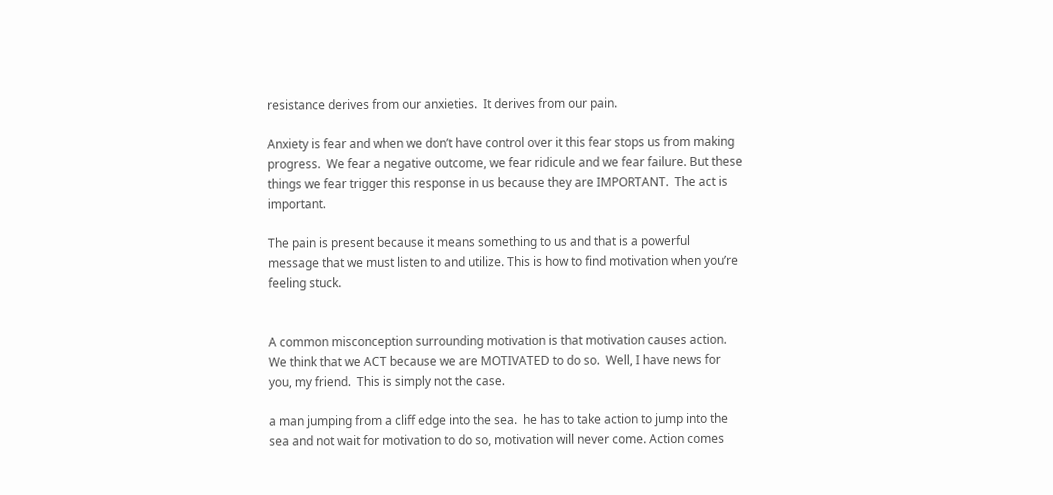resistance derives from our anxieties.  It derives from our pain.

Anxiety is fear and when we don’t have control over it this fear stops us from making progress.  We fear a negative outcome, we fear ridicule and we fear failure. But these things we fear trigger this response in us because they are IMPORTANT.  The act is important.

The pain is present because it means something to us and that is a powerful message that we must listen to and utilize. This is how to find motivation when you’re feeling stuck.


A common misconception surrounding motivation is that motivation causes action.  We think that we ACT because we are MOTIVATED to do so.  Well, I have news for you, my friend.  This is simply not the case.

a man jumping from a cliff edge into the sea.  he has to take action to jump into the sea and not wait for motivation to do so, motivation will never come. Action comes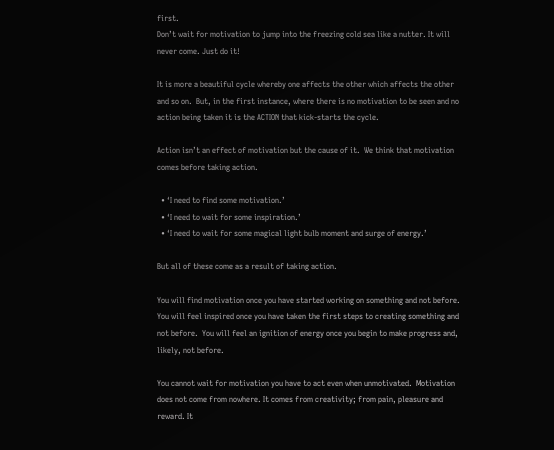first.
Don’t wait for motivation to jump into the freezing cold sea like a nutter. It will never come. Just do it!

It is more a beautiful cycle whereby one affects the other which affects the other and so on.  But, in the first instance, where there is no motivation to be seen and no action being taken it is the ACTION that kick-starts the cycle.

Action isn’t an effect of motivation but the cause of it.  We think that motivation comes before taking action.

  • ‘I need to find some motivation.’
  • ‘I need to wait for some inspiration.’
  • ‘I need to wait for some magical light bulb moment and surge of energy.’

But all of these come as a result of taking action.

You will find motivation once you have started working on something and not before.  You will feel inspired once you have taken the first steps to creating something and not before.  You will feel an ignition of energy once you begin to make progress and, likely, not before.

You cannot wait for motivation you have to act even when unmotivated.  Motivation does not come from nowhere. It comes from creativity; from pain, pleasure and reward. It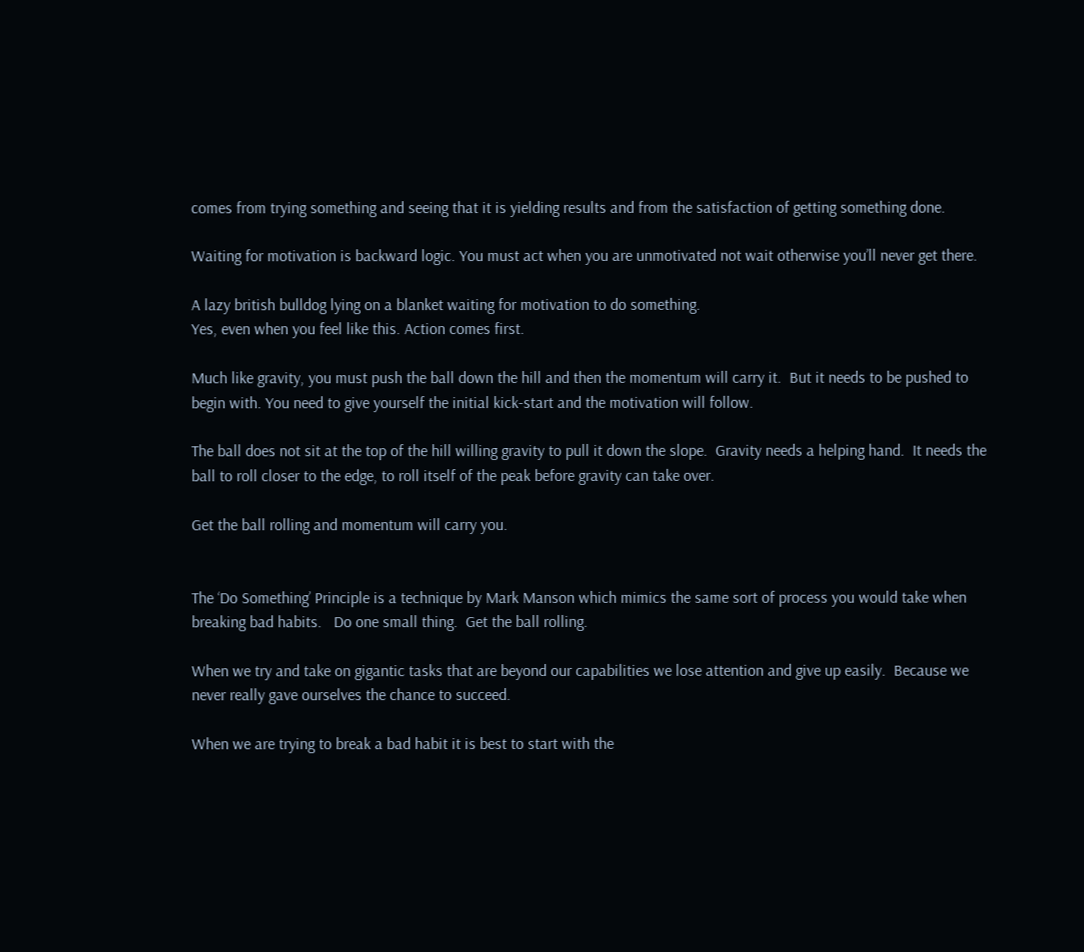comes from trying something and seeing that it is yielding results and from the satisfaction of getting something done.

Waiting for motivation is backward logic. You must act when you are unmotivated not wait otherwise you’ll never get there.

A lazy british bulldog lying on a blanket waiting for motivation to do something.
Yes, even when you feel like this. Action comes first.

Much like gravity, you must push the ball down the hill and then the momentum will carry it.  But it needs to be pushed to begin with. You need to give yourself the initial kick-start and the motivation will follow.

The ball does not sit at the top of the hill willing gravity to pull it down the slope.  Gravity needs a helping hand.  It needs the ball to roll closer to the edge, to roll itself of the peak before gravity can take over.

Get the ball rolling and momentum will carry you.


The ‘Do Something’ Principle is a technique by Mark Manson which mimics the same sort of process you would take when breaking bad habits.   Do one small thing.  Get the ball rolling.

When we try and take on gigantic tasks that are beyond our capabilities we lose attention and give up easily.  Because we never really gave ourselves the chance to succeed.

When we are trying to break a bad habit it is best to start with the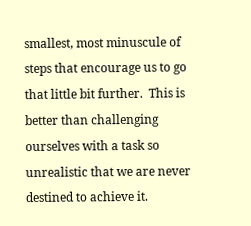smallest, most minuscule of steps that encourage us to go that little bit further.  This is better than challenging ourselves with a task so unrealistic that we are never destined to achieve it.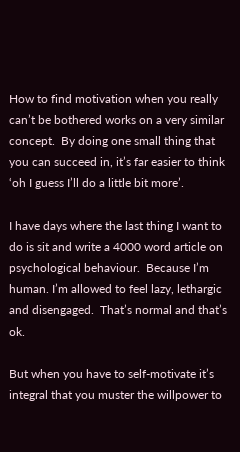How to find motivation when you really can’t be bothered works on a very similar concept.  By doing one small thing that you can succeed in, it’s far easier to think ‘oh I guess I’ll do a little bit more’.

I have days where the last thing I want to do is sit and write a 4000 word article on psychological behaviour.  Because I’m human. I’m allowed to feel lazy, lethargic and disengaged.  That’s normal and that’s ok.

But when you have to self-motivate it’s integral that you muster the willpower to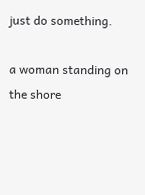just do something.

a woman standing on the shore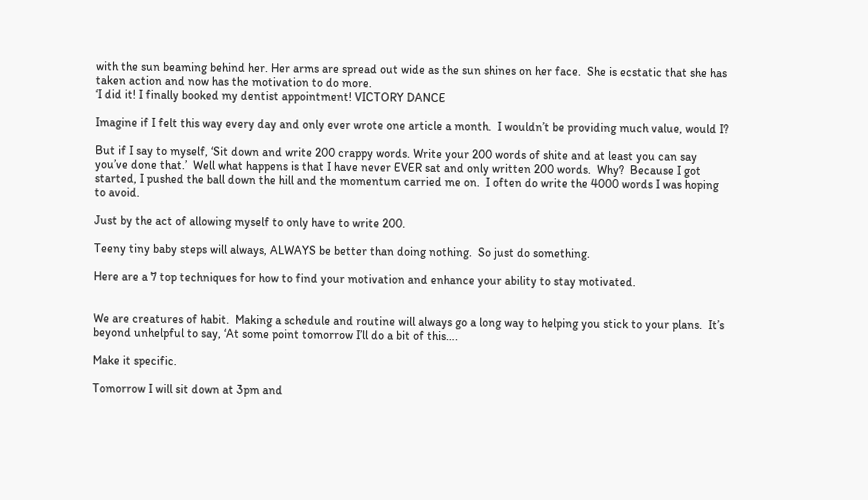with the sun beaming behind her. Her arms are spread out wide as the sun shines on her face.  She is ecstatic that she has taken action and now has the motivation to do more.
‘I did it! I finally booked my dentist appointment! VICTORY DANCE

Imagine if I felt this way every day and only ever wrote one article a month.  I wouldn’t be providing much value, would I?

But if I say to myself, ‘Sit down and write 200 crappy words. Write your 200 words of shite and at least you can say you’ve done that.’  Well what happens is that I have never EVER sat and only written 200 words.  Why?  Because I got started, I pushed the ball down the hill and the momentum carried me on.  I often do write the 4000 words I was hoping to avoid.

Just by the act of allowing myself to only have to write 200.

Teeny tiny baby steps will always, ALWAYS be better than doing nothing.  So just do something.

Here are a 7 top techniques for how to find your motivation and enhance your ability to stay motivated.


We are creatures of habit.  Making a schedule and routine will always go a long way to helping you stick to your plans.  It’s beyond unhelpful to say, ‘At some point tomorrow I’ll do a bit of this….

Make it specific.

Tomorrow I will sit down at 3pm and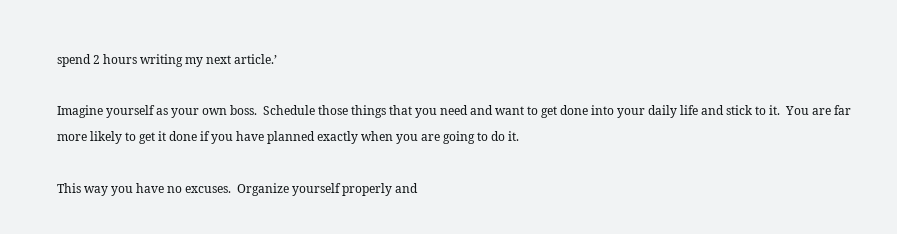spend 2 hours writing my next article.’

Imagine yourself as your own boss.  Schedule those things that you need and want to get done into your daily life and stick to it.  You are far more likely to get it done if you have planned exactly when you are going to do it.

This way you have no excuses.  Organize yourself properly and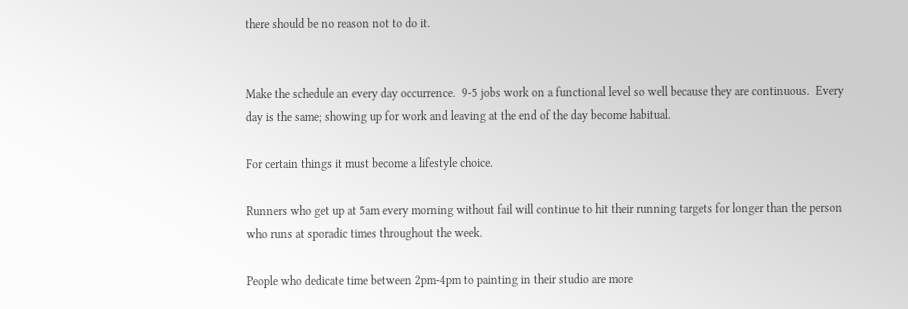there should be no reason not to do it.


Make the schedule an every day occurrence.  9-5 jobs work on a functional level so well because they are continuous.  Every day is the same; showing up for work and leaving at the end of the day become habitual.

For certain things it must become a lifestyle choice.

Runners who get up at 5am every morning without fail will continue to hit their running targets for longer than the person who runs at sporadic times throughout the week.

People who dedicate time between 2pm-4pm to painting in their studio are more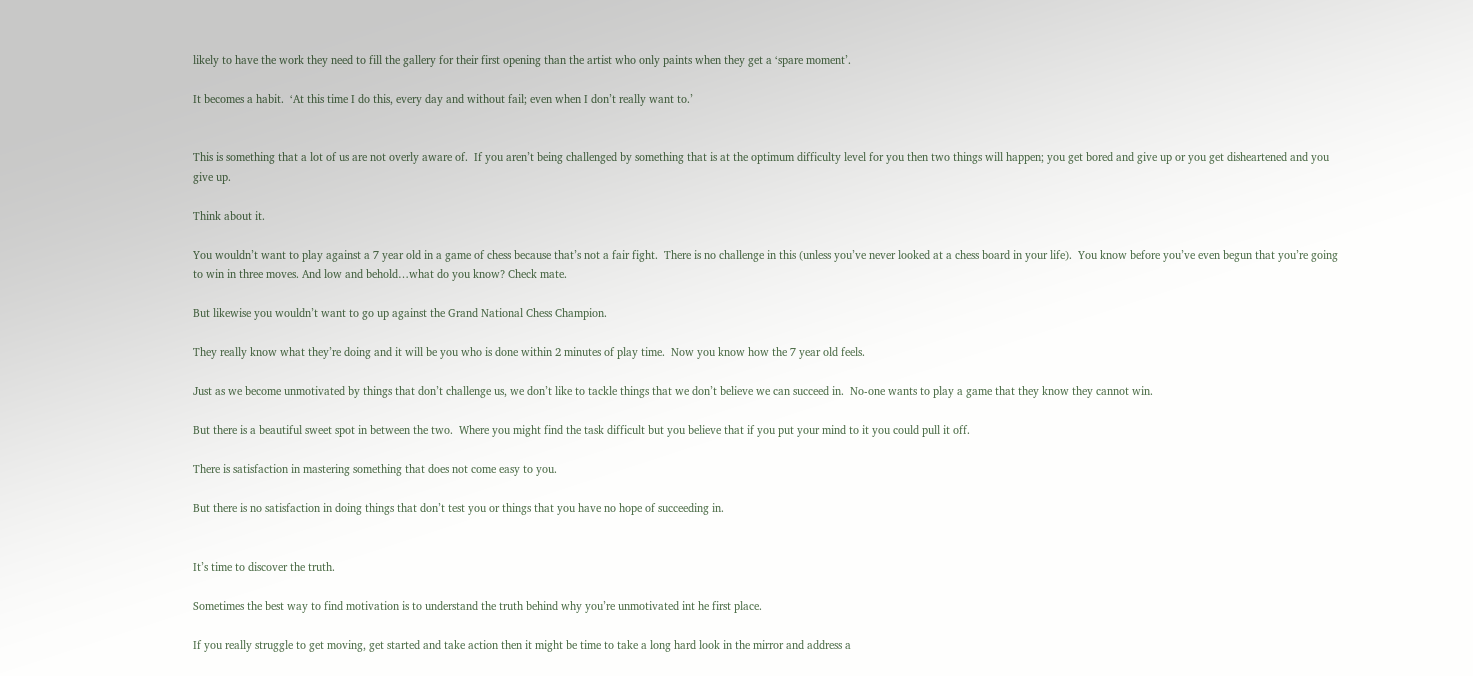likely to have the work they need to fill the gallery for their first opening than the artist who only paints when they get a ‘spare moment’.

It becomes a habit.  ‘At this time I do this, every day and without fail; even when I don’t really want to.’


This is something that a lot of us are not overly aware of.  If you aren’t being challenged by something that is at the optimum difficulty level for you then two things will happen; you get bored and give up or you get disheartened and you give up.

Think about it.

You wouldn’t want to play against a 7 year old in a game of chess because that’s not a fair fight.  There is no challenge in this (unless you’ve never looked at a chess board in your life).  You know before you’ve even begun that you’re going to win in three moves. And low and behold…what do you know? Check mate.

But likewise you wouldn’t want to go up against the Grand National Chess Champion.

They really know what they’re doing and it will be you who is done within 2 minutes of play time.  Now you know how the 7 year old feels.

Just as we become unmotivated by things that don’t challenge us, we don’t like to tackle things that we don’t believe we can succeed in.  No-one wants to play a game that they know they cannot win.

But there is a beautiful sweet spot in between the two.  Where you might find the task difficult but you believe that if you put your mind to it you could pull it off.

There is satisfaction in mastering something that does not come easy to you.

But there is no satisfaction in doing things that don’t test you or things that you have no hope of succeeding in.


It’s time to discover the truth.

Sometimes the best way to find motivation is to understand the truth behind why you’re unmotivated int he first place.

If you really struggle to get moving, get started and take action then it might be time to take a long hard look in the mirror and address a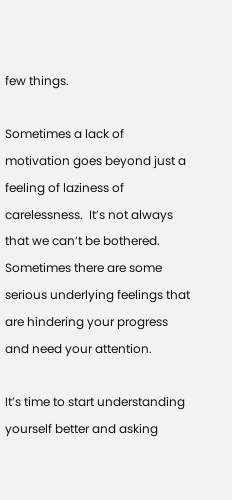few things.

Sometimes a lack of motivation goes beyond just a feeling of laziness of carelessness.  It’s not always that we can’t be bothered.  Sometimes there are some serious underlying feelings that are hindering your progress and need your attention.

It’s time to start understanding yourself better and asking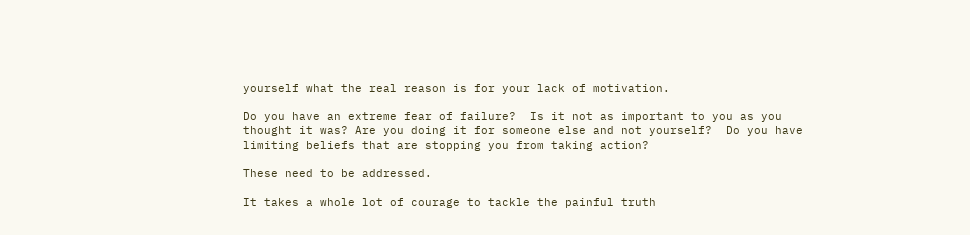yourself what the real reason is for your lack of motivation.

Do you have an extreme fear of failure?  Is it not as important to you as you thought it was? Are you doing it for someone else and not yourself?  Do you have limiting beliefs that are stopping you from taking action?

These need to be addressed.

It takes a whole lot of courage to tackle the painful truth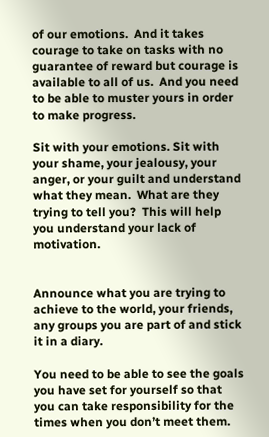of our emotions.  And it takes courage to take on tasks with no guarantee of reward but courage is available to all of us.  And you need to be able to muster yours in order to make progress.

Sit with your emotions. Sit with your shame, your jealousy, your anger, or your guilt and understand what they mean.  What are they trying to tell you?  This will help you understand your lack of motivation.


Announce what you are trying to achieve to the world, your friends, any groups you are part of and stick it in a diary.

You need to be able to see the goals you have set for yourself so that you can take responsibility for the times when you don’t meet them.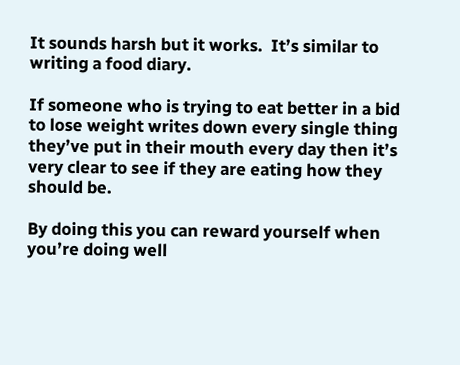It sounds harsh but it works.  It’s similar to writing a food diary.

If someone who is trying to eat better in a bid to lose weight writes down every single thing they’ve put in their mouth every day then it’s very clear to see if they are eating how they should be.

By doing this you can reward yourself when you’re doing well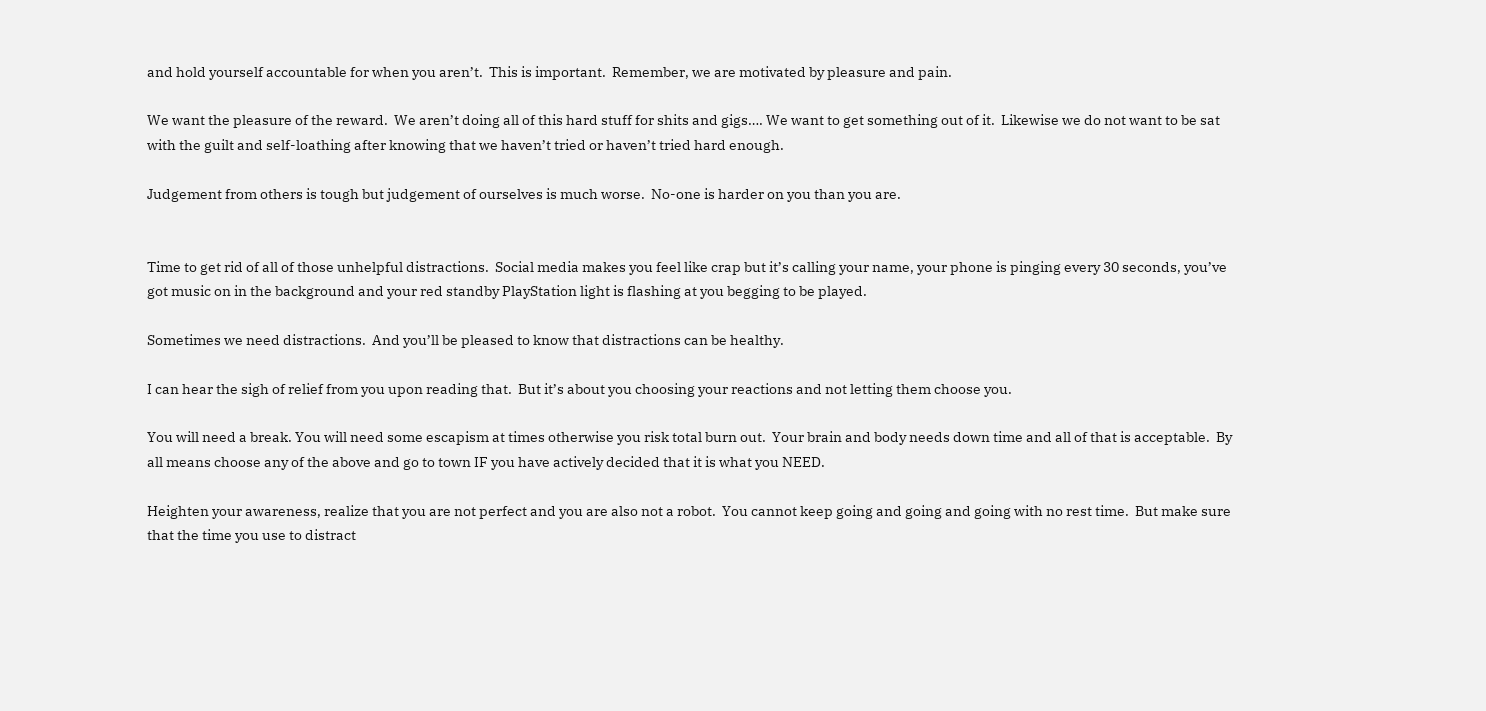and hold yourself accountable for when you aren’t.  This is important.  Remember, we are motivated by pleasure and pain.

We want the pleasure of the reward.  We aren’t doing all of this hard stuff for shits and gigs…. We want to get something out of it.  Likewise we do not want to be sat with the guilt and self-loathing after knowing that we haven’t tried or haven’t tried hard enough.

Judgement from others is tough but judgement of ourselves is much worse.  No-one is harder on you than you are.


Time to get rid of all of those unhelpful distractions.  Social media makes you feel like crap but it’s calling your name, your phone is pinging every 30 seconds, you’ve got music on in the background and your red standby PlayStation light is flashing at you begging to be played.

Sometimes we need distractions.  And you’ll be pleased to know that distractions can be healthy.

I can hear the sigh of relief from you upon reading that.  But it’s about you choosing your reactions and not letting them choose you.

You will need a break. You will need some escapism at times otherwise you risk total burn out.  Your brain and body needs down time and all of that is acceptable.  By all means choose any of the above and go to town IF you have actively decided that it is what you NEED.

Heighten your awareness, realize that you are not perfect and you are also not a robot.  You cannot keep going and going and going with no rest time.  But make sure that the time you use to distract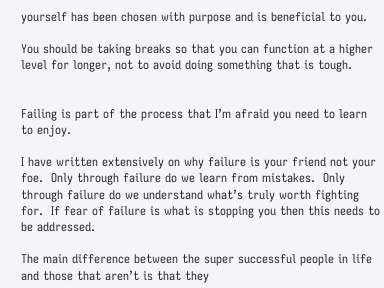yourself has been chosen with purpose and is beneficial to you.

You should be taking breaks so that you can function at a higher level for longer, not to avoid doing something that is tough.


Failing is part of the process that I’m afraid you need to learn to enjoy.

I have written extensively on why failure is your friend not your foe.  Only through failure do we learn from mistakes.  Only through failure do we understand what’s truly worth fighting for.  If fear of failure is what is stopping you then this needs to be addressed.

The main difference between the super successful people in life and those that aren’t is that they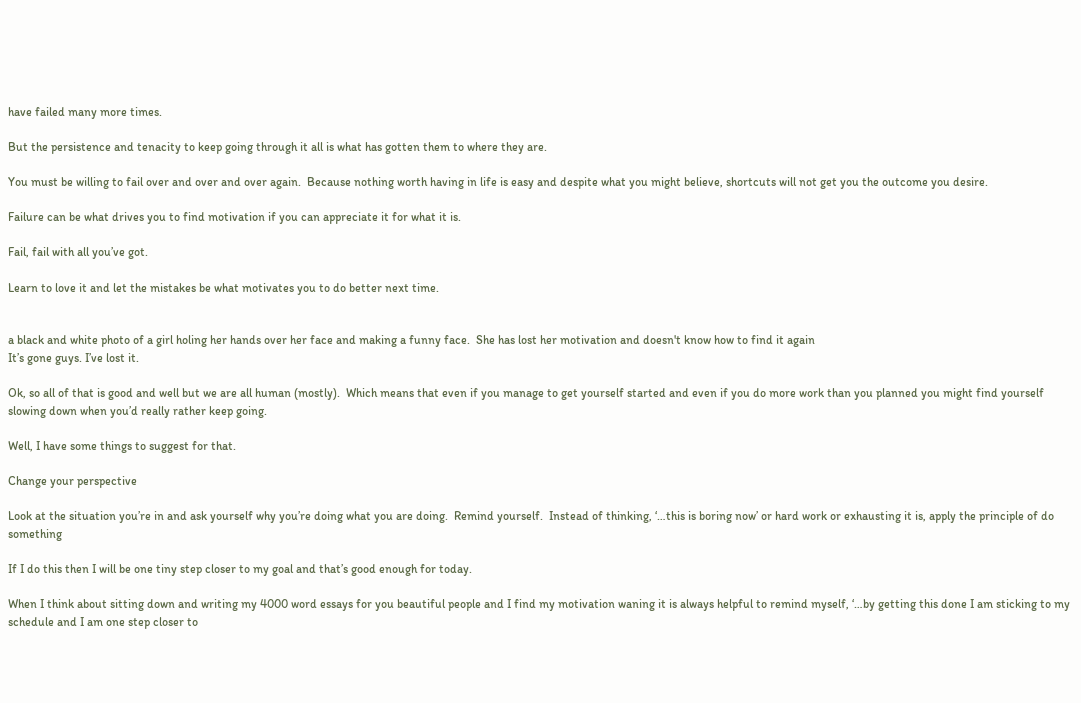have failed many more times.

But the persistence and tenacity to keep going through it all is what has gotten them to where they are.

You must be willing to fail over and over and over again.  Because nothing worth having in life is easy and despite what you might believe, shortcuts will not get you the outcome you desire.

Failure can be what drives you to find motivation if you can appreciate it for what it is.

Fail, fail with all you’ve got.

Learn to love it and let the mistakes be what motivates you to do better next time.


a black and white photo of a girl holing her hands over her face and making a funny face.  She has lost her motivation and doesn't know how to find it again
It’s gone guys. I’ve lost it.

Ok, so all of that is good and well but we are all human (mostly).  Which means that even if you manage to get yourself started and even if you do more work than you planned you might find yourself slowing down when you’d really rather keep going.

Well, I have some things to suggest for that.

Change your perspective

Look at the situation you’re in and ask yourself why you’re doing what you are doing.  Remind yourself.  Instead of thinking, ‘…this is boring now’ or hard work or exhausting it is, apply the principle of do something

If I do this then I will be one tiny step closer to my goal and that’s good enough for today.

When I think about sitting down and writing my 4000 word essays for you beautiful people and I find my motivation waning it is always helpful to remind myself, ‘…by getting this done I am sticking to my schedule and I am one step closer to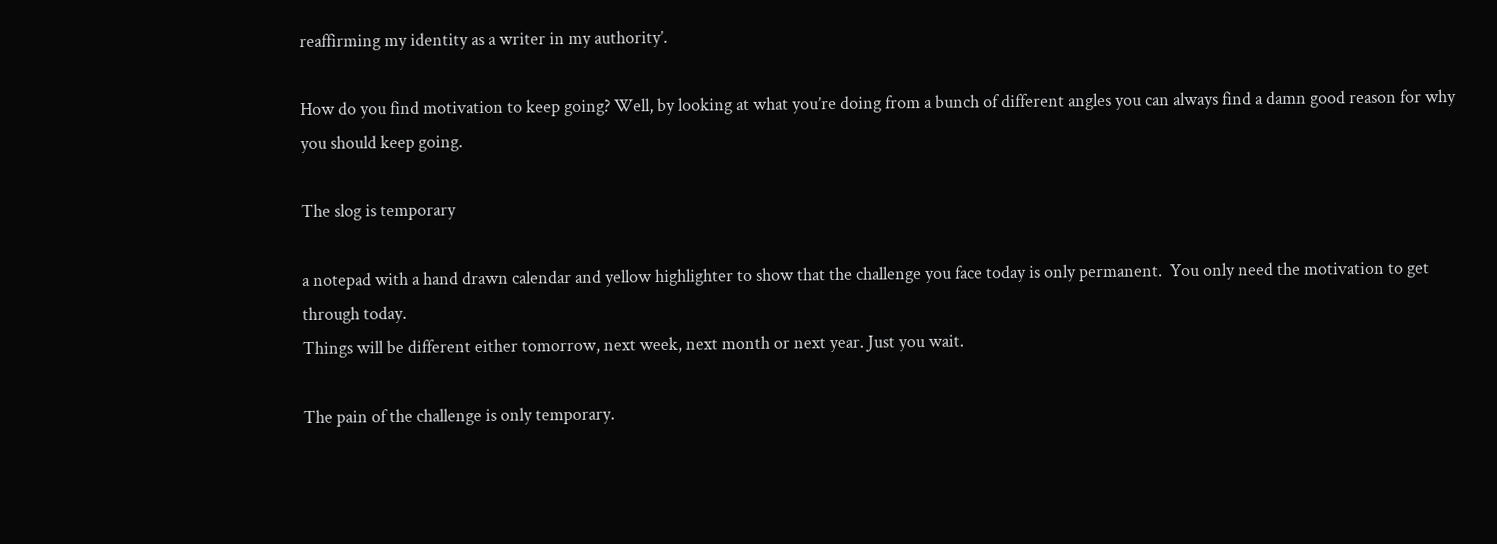reaffirming my identity as a writer in my authority’.

How do you find motivation to keep going? Well, by looking at what you’re doing from a bunch of different angles you can always find a damn good reason for why you should keep going.

The slog is temporary

a notepad with a hand drawn calendar and yellow highlighter to show that the challenge you face today is only permanent.  You only need the motivation to get through today.
Things will be different either tomorrow, next week, next month or next year. Just you wait.

The pain of the challenge is only temporary.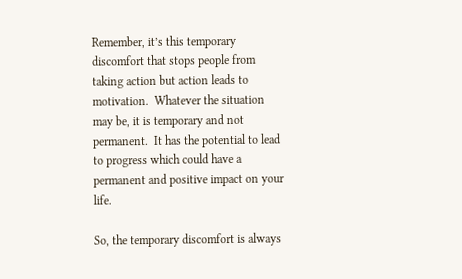Remember, it’s this temporary discomfort that stops people from taking action but action leads to motivation.  Whatever the situation may be, it is temporary and not permanent.  It has the potential to lead to progress which could have a permanent and positive impact on your life.

So, the temporary discomfort is always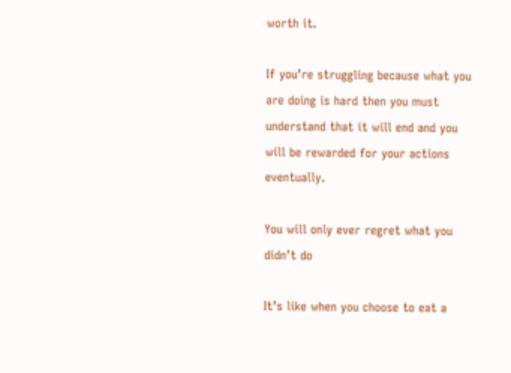worth it.

If you’re struggling because what you are doing is hard then you must understand that it will end and you will be rewarded for your actions eventually.

You will only ever regret what you didn’t do

It’s like when you choose to eat a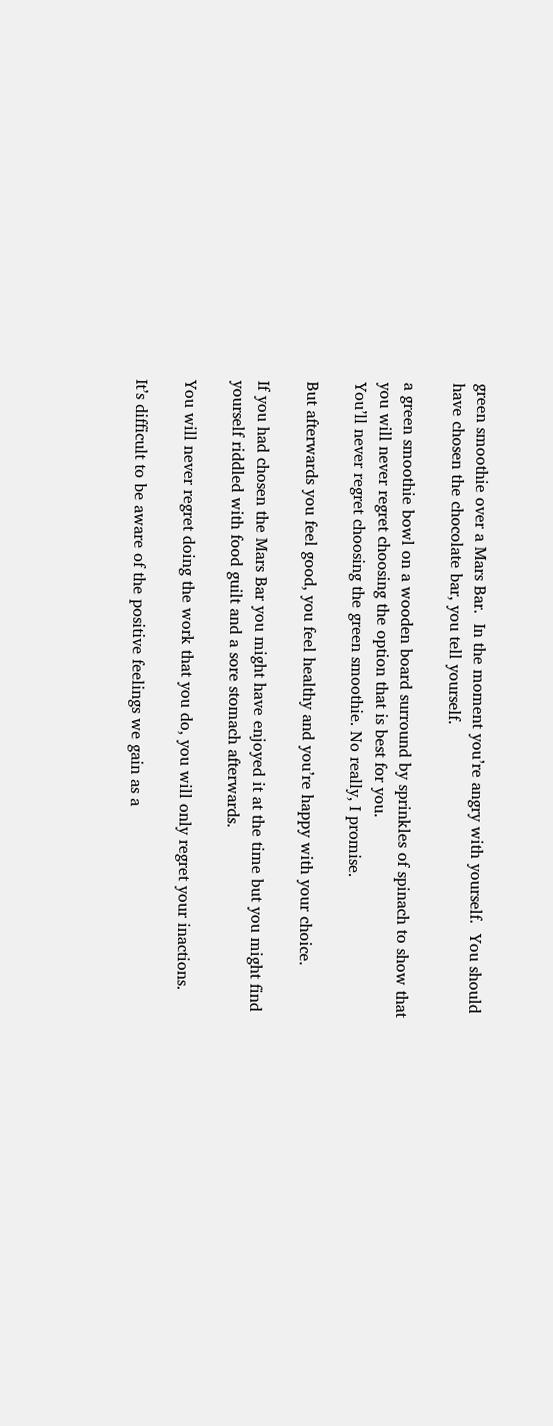green smoothie over a Mars Bar.  In the moment you’re angry with yourself.  You should have chosen the chocolate bar, you tell yourself.

a green smoothie bowl on a wooden board surround by sprinkles of spinach to show that you will never regret choosing the option that is best for you.
You’ll never regret choosing the green smoothie. No really, I promise.

But afterwards you feel good, you feel healthy and you’re happy with your choice.

If you had chosen the Mars Bar you might have enjoyed it at the time but you might find yourself riddled with food guilt and a sore stomach afterwards.

You will never regret doing the work that you do, you will only regret your inactions.

It’s difficult to be aware of the positive feelings we gain as a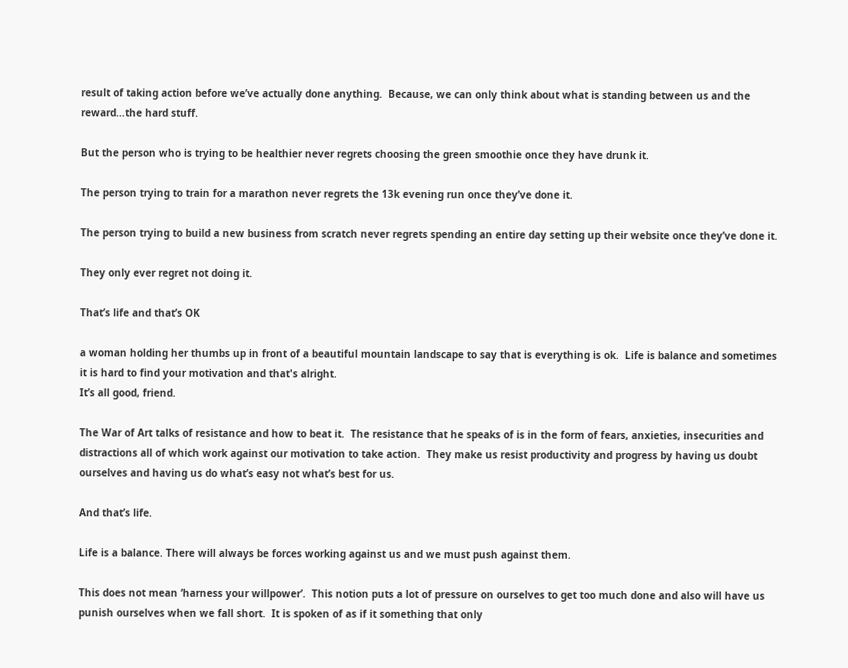result of taking action before we’ve actually done anything.  Because, we can only think about what is standing between us and the reward…the hard stuff.

But the person who is trying to be healthier never regrets choosing the green smoothie once they have drunk it.

The person trying to train for a marathon never regrets the 13k evening run once they’ve done it.

The person trying to build a new business from scratch never regrets spending an entire day setting up their website once they’ve done it.

They only ever regret not doing it.

That’s life and that’s OK

a woman holding her thumbs up in front of a beautiful mountain landscape to say that is everything is ok.  Life is balance and sometimes it is hard to find your motivation and that's alright.
It’s all good, friend.

The War of Art talks of resistance and how to beat it.  The resistance that he speaks of is in the form of fears, anxieties, insecurities and distractions all of which work against our motivation to take action.  They make us resist productivity and progress by having us doubt ourselves and having us do what’s easy not what’s best for us.

And that’s life.

Life is a balance. There will always be forces working against us and we must push against them.

This does not mean ‘harness your willpower’.  This notion puts a lot of pressure on ourselves to get too much done and also will have us punish ourselves when we fall short.  It is spoken of as if it something that only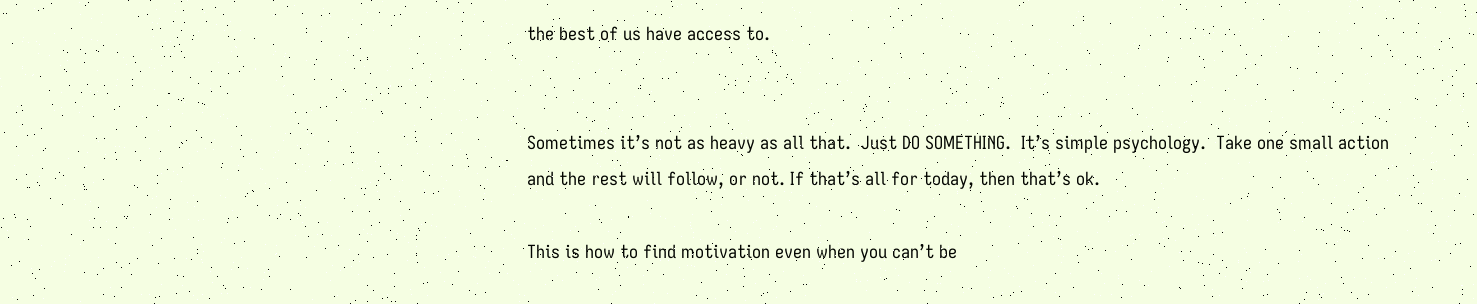the best of us have access to.


Sometimes it’s not as heavy as all that.  Just DO SOMETHING.  It’s simple psychology.  Take one small action and the rest will follow, or not. If that’s all for today, then that’s ok.

This is how to find motivation even when you can’t be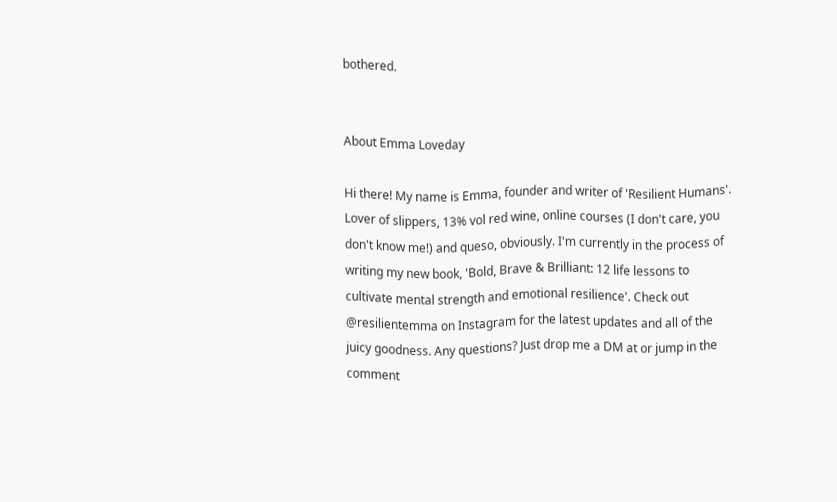bothered.


About Emma Loveday

Hi there! My name is Emma, founder and writer of 'Resilient Humans'. Lover of slippers, 13% vol red wine, online courses (I don't care, you don't know me!) and queso, obviously. I'm currently in the process of writing my new book, 'Bold, Brave & Brilliant: 12 life lessons to cultivate mental strength and emotional resilience'. Check out @resilientemma on Instagram for the latest updates and all of the juicy goodness. Any questions? Just drop me a DM at or jump in the comment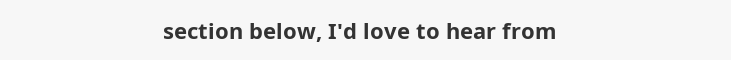section below, I'd love to hear from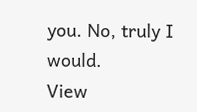you. No, truly I would.
View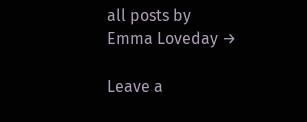all posts by Emma Loveday →

Leave a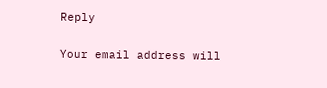Reply

Your email address will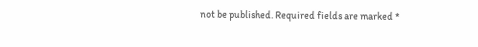not be published. Required fields are marked *